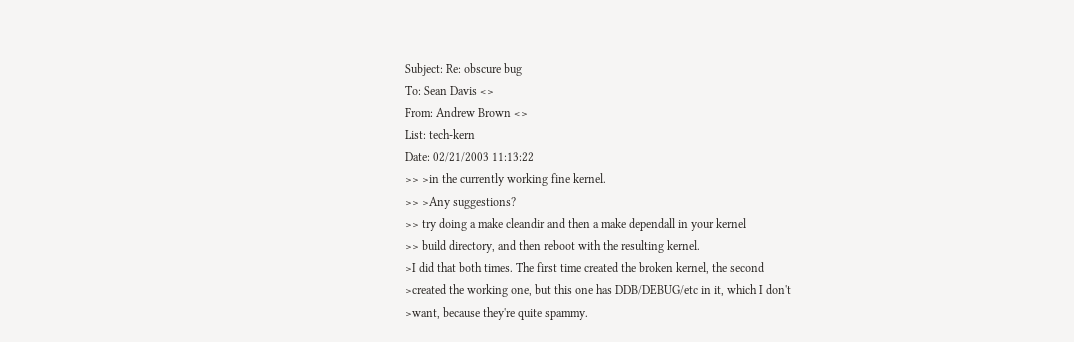Subject: Re: obscure bug
To: Sean Davis <>
From: Andrew Brown <>
List: tech-kern
Date: 02/21/2003 11:13:22
>> >in the currently working fine kernel.
>> >Any suggestions?
>> try doing a make cleandir and then a make dependall in your kernel
>> build directory, and then reboot with the resulting kernel.
>I did that both times. The first time created the broken kernel, the second
>created the working one, but this one has DDB/DEBUG/etc in it, which I don't
>want, because they're quite spammy.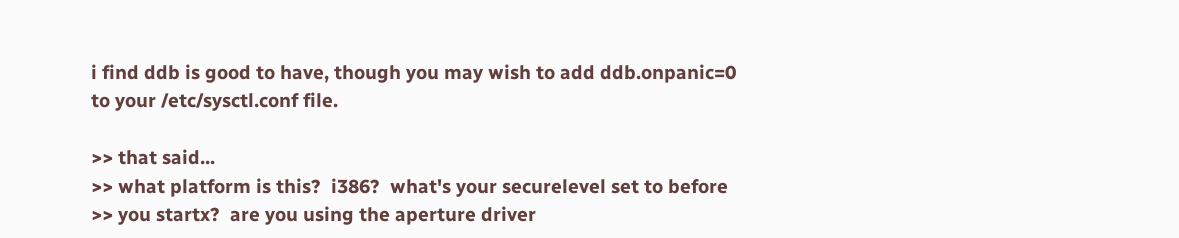i find ddb is good to have, though you may wish to add ddb.onpanic=0
to your /etc/sysctl.conf file.

>> that said...
>> what platform is this?  i386?  what's your securelevel set to before
>> you startx?  are you using the aperture driver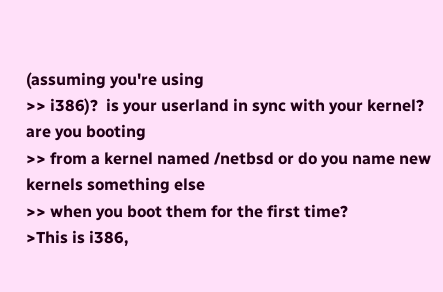(assuming you're using
>> i386)?  is your userland in sync with your kernel?  are you booting
>> from a kernel named /netbsd or do you name new kernels something else
>> when you boot them for the first time?
>This is i386,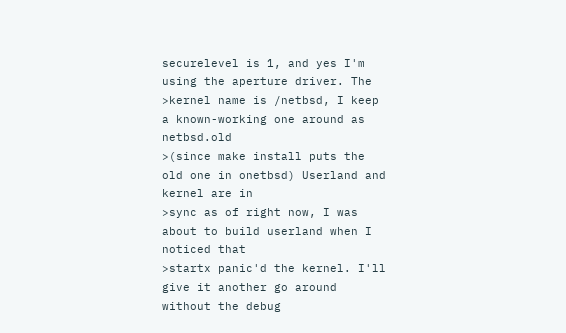securelevel is 1, and yes I'm using the aperture driver. The
>kernel name is /netbsd, I keep a known-working one around as netbsd.old
>(since make install puts the old one in onetbsd) Userland and kernel are in
>sync as of right now, I was about to build userland when I noticed that
>startx panic'd the kernel. I'll give it another go around without the debug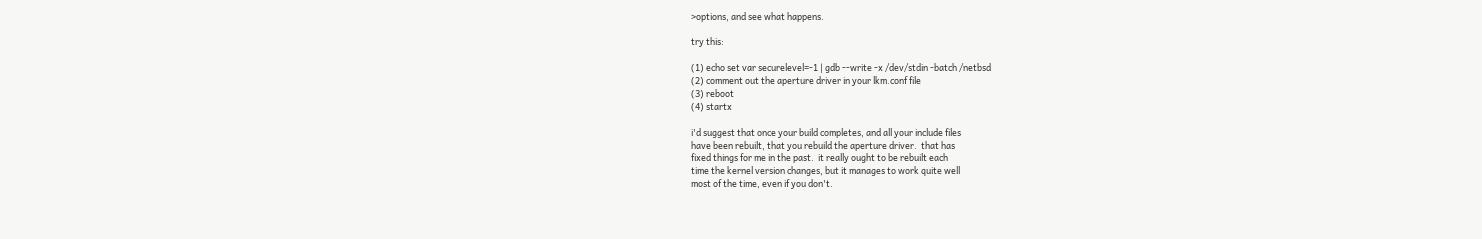>options, and see what happens.

try this:

(1) echo set var securelevel=-1 | gdb --write -x /dev/stdin -batch /netbsd
(2) comment out the aperture driver in your lkm.conf file
(3) reboot
(4) startx

i'd suggest that once your build completes, and all your include files
have been rebuilt, that you rebuild the aperture driver.  that has
fixed things for me in the past.  it really ought to be rebuilt each
time the kernel version changes, but it manages to work quite well
most of the time, even if you don't.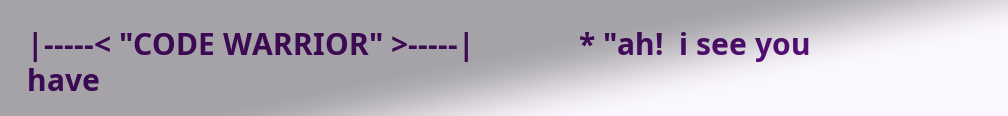|-----< "CODE WARRIOR" >-----|             * "ah!  i see you have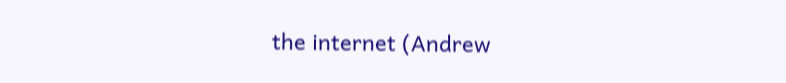the internet (Andrew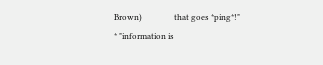Brown)                that goes *ping*!"       * "information is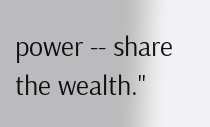power -- share the wealth."